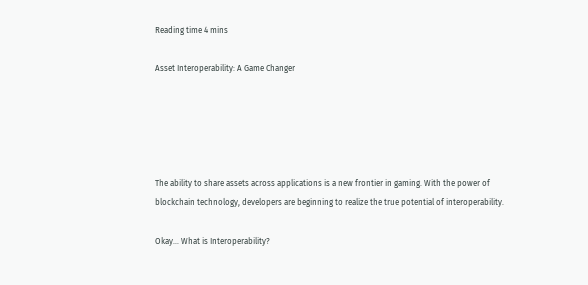Reading time 4 mins

Asset Interoperability: A Game Changer





The ability to share assets across applications is a new frontier in gaming. With the power of blockchain technology, developers are beginning to realize the true potential of interoperability.

Okay… What is Interoperability?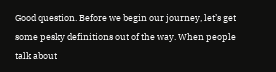Good question. Before we begin our journey, let’s get some pesky definitions out of the way. When people talk about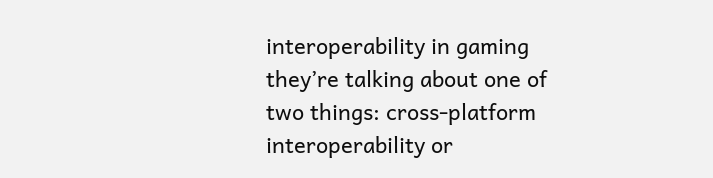interoperability in gaming they’re talking about one of two things: cross-platform interoperability or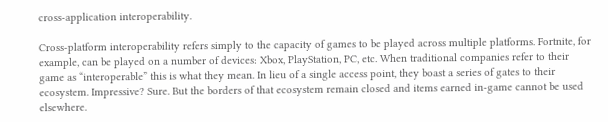cross-application interoperability.

Cross-platform interoperability refers simply to the capacity of games to be played across multiple platforms. Fortnite, for example, can be played on a number of devices: Xbox, PlayStation, PC, etc. When traditional companies refer to their game as “interoperable” this is what they mean. In lieu of a single access point, they boast a series of gates to their ecosystem. Impressive? Sure. But the borders of that ecosystem remain closed and items earned in-game cannot be used elsewhere.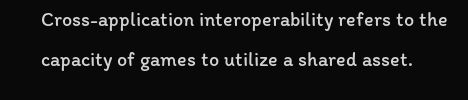Cross-application interoperability refers to the capacity of games to utilize a shared asset.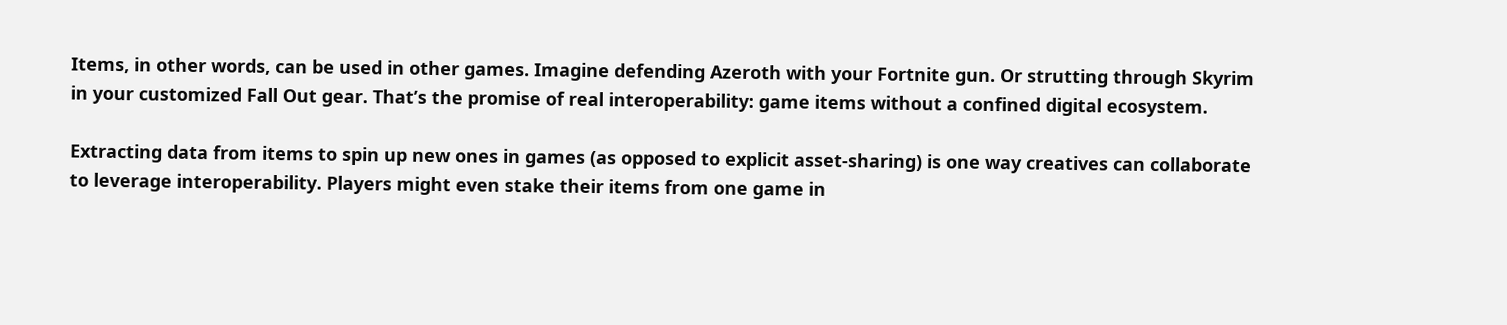Items, in other words, can be used in other games. Imagine defending Azeroth with your Fortnite gun. Or strutting through Skyrim in your customized Fall Out gear. That’s the promise of real interoperability: game items without a confined digital ecosystem.

Extracting data from items to spin up new ones in games (as opposed to explicit asset-sharing) is one way creatives can collaborate to leverage interoperability. Players might even stake their items from one game in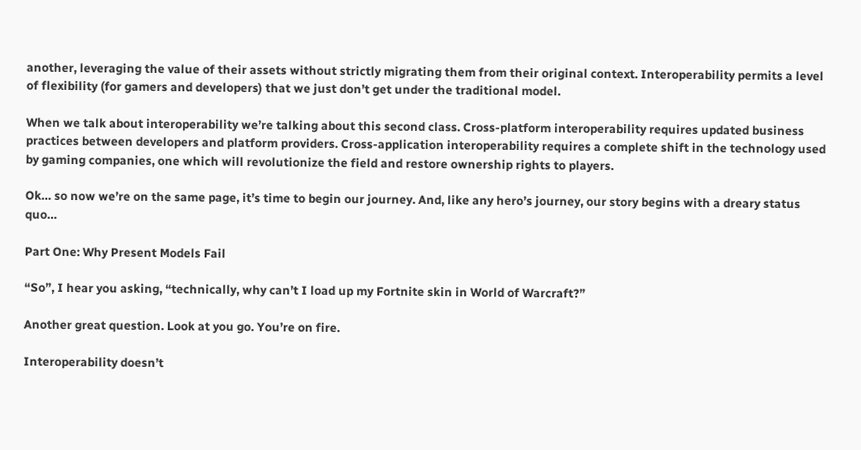another, leveraging the value of their assets without strictly migrating them from their original context. Interoperability permits a level of flexibility (for gamers and developers) that we just don’t get under the traditional model.

When we talk about interoperability we’re talking about this second class. Cross-platform interoperability requires updated business practices between developers and platform providers. Cross-application interoperability requires a complete shift in the technology used by gaming companies, one which will revolutionize the field and restore ownership rights to players.

Ok… so now we’re on the same page, it’s time to begin our journey. And, like any hero’s journey, our story begins with a dreary status quo…

Part One: Why Present Models Fail

“So”, I hear you asking, “technically, why can’t I load up my Fortnite skin in World of Warcraft?”

Another great question. Look at you go. You’re on fire.

Interoperability doesn’t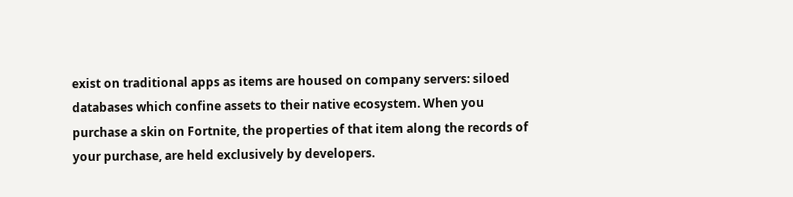exist on traditional apps as items are housed on company servers: siloed databases which confine assets to their native ecosystem. When you purchase a skin on Fortnite, the properties of that item along the records of your purchase, are held exclusively by developers.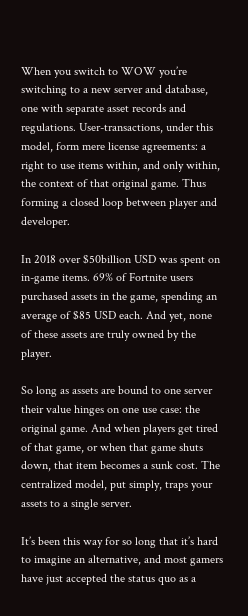When you switch to WOW you’re switching to a new server and database, one with separate asset records and regulations. User-transactions, under this model, form mere license agreements: a right to use items within, and only within, the context of that original game. Thus forming a closed loop between player and developer.

In 2018 over $50billion USD was spent on in-game items. 69% of Fortnite users purchased assets in the game, spending an average of $85 USD each. And yet, none of these assets are truly owned by the player.

So long as assets are bound to one server their value hinges on one use case: the original game. And when players get tired of that game, or when that game shuts down, that item becomes a sunk cost. The centralized model, put simply, traps your assets to a single server.

It’s been this way for so long that it’s hard to imagine an alternative, and most gamers have just accepted the status quo as a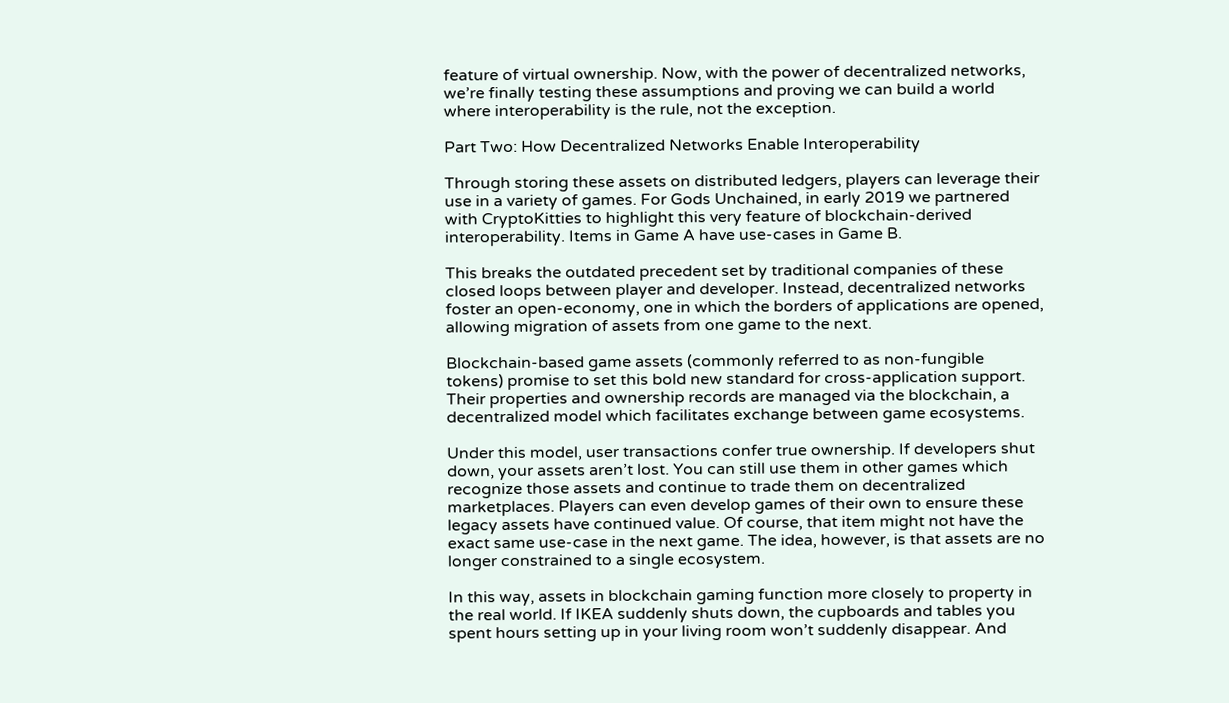feature of virtual ownership. Now, with the power of decentralized networks, we’re finally testing these assumptions and proving we can build a world where interoperability is the rule, not the exception.

Part Two: How Decentralized Networks Enable Interoperability

Through storing these assets on distributed ledgers, players can leverage their use in a variety of games. For Gods Unchained, in early 2019 we partnered with CryptoKitties to highlight this very feature of blockchain-derived interoperability. Items in Game A have use-cases in Game B.

This breaks the outdated precedent set by traditional companies of these closed loops between player and developer. Instead, decentralized networks foster an open-economy, one in which the borders of applications are opened, allowing migration of assets from one game to the next.

Blockchain-based game assets (commonly referred to as non-fungible tokens) promise to set this bold new standard for cross-application support. Their properties and ownership records are managed via the blockchain, a decentralized model which facilitates exchange between game ecosystems.

Under this model, user transactions confer true ownership. If developers shut down, your assets aren’t lost. You can still use them in other games which recognize those assets and continue to trade them on decentralized marketplaces. Players can even develop games of their own to ensure these legacy assets have continued value. Of course, that item might not have the exact same use-case in the next game. The idea, however, is that assets are no longer constrained to a single ecosystem.

In this way, assets in blockchain gaming function more closely to property in the real world. If IKEA suddenly shuts down, the cupboards and tables you spent hours setting up in your living room won’t suddenly disappear. And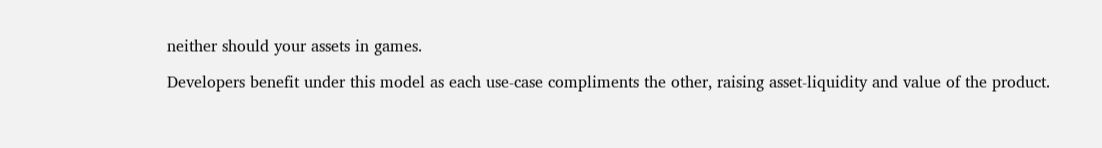neither should your assets in games.

Developers benefit under this model as each use-case compliments the other, raising asset-liquidity and value of the product.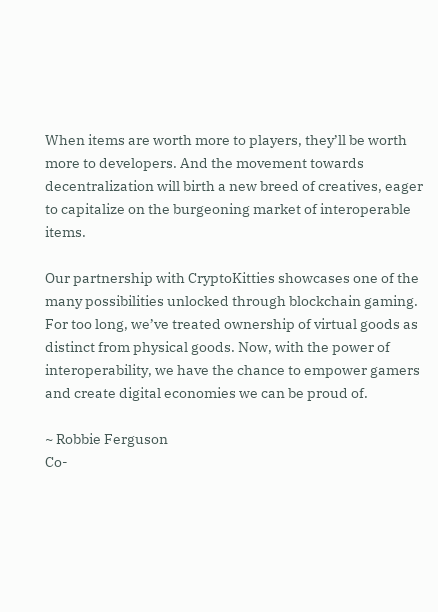When items are worth more to players, they’ll be worth more to developers. And the movement towards decentralization will birth a new breed of creatives, eager to capitalize on the burgeoning market of interoperable items.

Our partnership with CryptoKitties showcases one of the many possibilities unlocked through blockchain gaming. For too long, we’ve treated ownership of virtual goods as distinct from physical goods. Now, with the power of interoperability, we have the chance to empower gamers and create digital economies we can be proud of.

~ Robbie Ferguson
Co-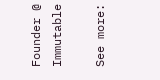Founder @ Immutable

See more: